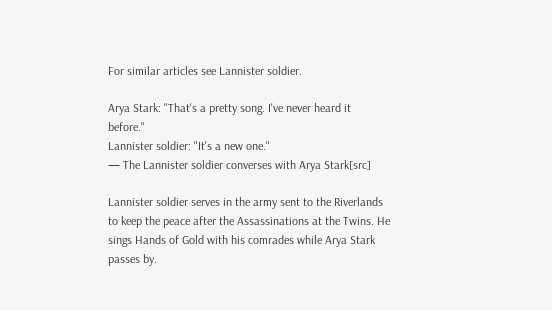For similar articles see Lannister soldier.

Arya Stark: "That's a pretty song. I've never heard it before."
Lannister soldier: "It's a new one."
— The Lannister soldier converses with Arya Stark[src]

Lannister soldier serves in the army sent to the Riverlands to keep the peace after the Assassinations at the Twins. He sings Hands of Gold with his comrades while Arya Stark passes by.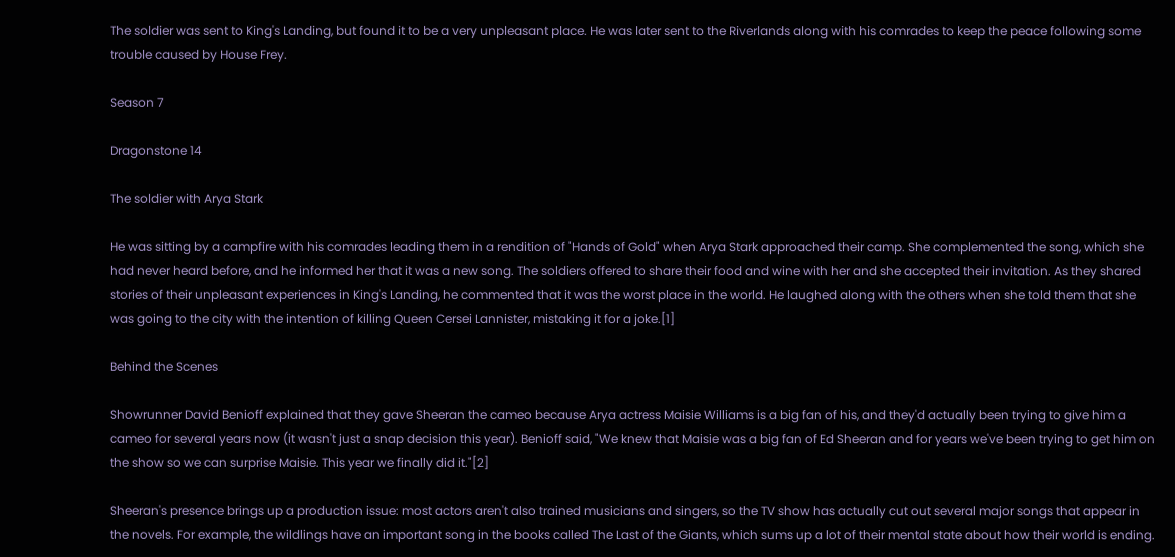The soldier was sent to King's Landing, but found it to be a very unpleasant place. He was later sent to the Riverlands along with his comrades to keep the peace following some trouble caused by House Frey.

Season 7

Dragonstone 14

The soldier with Arya Stark

He was sitting by a campfire with his comrades leading them in a rendition of "Hands of Gold" when Arya Stark approached their camp. She complemented the song, which she had never heard before, and he informed her that it was a new song. The soldiers offered to share their food and wine with her and she accepted their invitation. As they shared stories of their unpleasant experiences in King's Landing, he commented that it was the worst place in the world. He laughed along with the others when she told them that she was going to the city with the intention of killing Queen Cersei Lannister, mistaking it for a joke.[1]

Behind the Scenes

Showrunner David Benioff explained that they gave Sheeran the cameo because Arya actress Maisie Williams is a big fan of his, and they'd actually been trying to give him a cameo for several years now (it wasn't just a snap decision this year). Benioff said, "We knew that Maisie was a big fan of Ed Sheeran and for years we've been trying to get him on the show so we can surprise Maisie. This year we finally did it."[2]

Sheeran's presence brings up a production issue: most actors aren't also trained musicians and singers, so the TV show has actually cut out several major songs that appear in the novels. For example, the wildlings have an important song in the books called The Last of the Giants, which sums up a lot of their mental state about how their world is ending.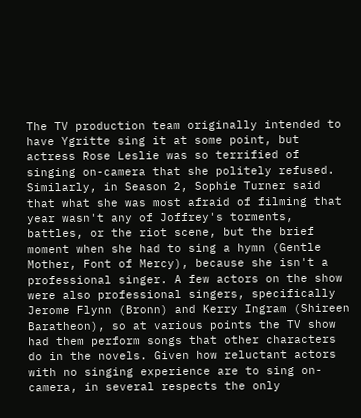The TV production team originally intended to have Ygritte sing it at some point, but actress Rose Leslie was so terrified of singing on-camera that she politely refused. Similarly, in Season 2, Sophie Turner said that what she was most afraid of filming that year wasn't any of Joffrey's torments, battles, or the riot scene, but the brief moment when she had to sing a hymn (Gentle Mother, Font of Mercy), because she isn't a professional singer. A few actors on the show were also professional singers, specifically Jerome Flynn (Bronn) and Kerry Ingram (Shireen Baratheon), so at various points the TV show had them perform songs that other characters do in the novels. Given how reluctant actors with no singing experience are to sing on-camera, in several respects the only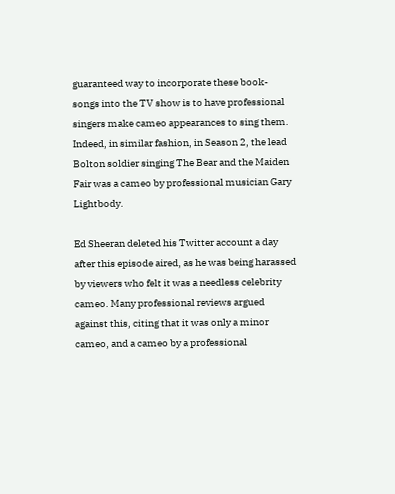guaranteed way to incorporate these book-songs into the TV show is to have professional singers make cameo appearances to sing them. Indeed, in similar fashion, in Season 2, the lead Bolton soldier singing The Bear and the Maiden Fair was a cameo by professional musician Gary Lightbody.

Ed Sheeran deleted his Twitter account a day after this episode aired, as he was being harassed by viewers who felt it was a needless celebrity cameo. Many professional reviews argued against this, citing that it was only a minor cameo, and a cameo by a professional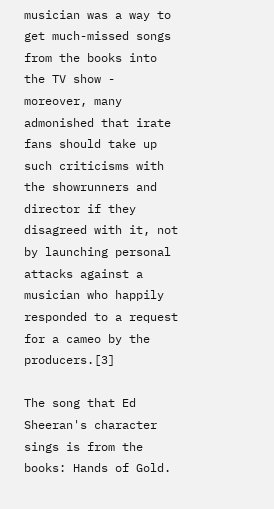musician was a way to get much-missed songs from the books into the TV show - moreover, many admonished that irate fans should take up such criticisms with the showrunners and director if they disagreed with it, not by launching personal attacks against a musician who happily responded to a request for a cameo by the producers.[3]

The song that Ed Sheeran's character sings is from the books: Hands of Gold.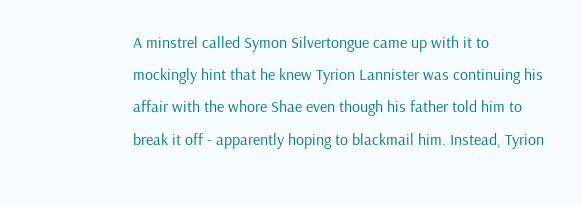A minstrel called Symon Silvertongue came up with it to mockingly hint that he knew Tyrion Lannister was continuing his affair with the whore Shae even though his father told him to break it off - apparently hoping to blackmail him. Instead, Tyrion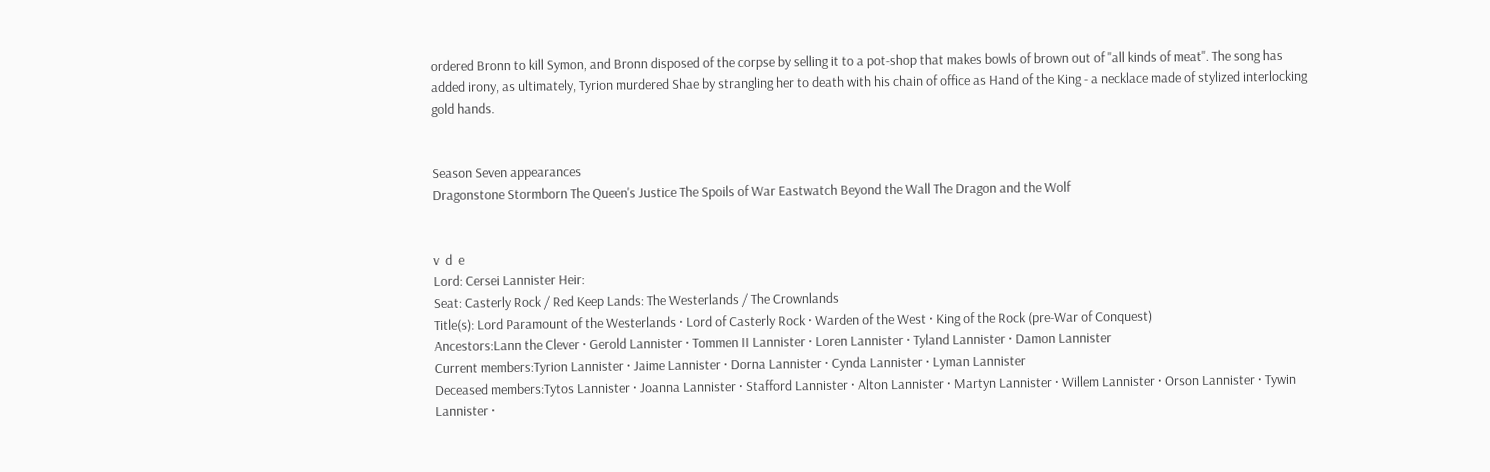ordered Bronn to kill Symon, and Bronn disposed of the corpse by selling it to a pot-shop that makes bowls of brown out of "all kinds of meat". The song has added irony, as ultimately, Tyrion murdered Shae by strangling her to death with his chain of office as Hand of the King - a necklace made of stylized interlocking gold hands.


Season Seven appearances
Dragonstone Stormborn The Queen's Justice The Spoils of War Eastwatch Beyond the Wall The Dragon and the Wolf


v  d  e
Lord: Cersei Lannister Heir:
Seat: Casterly Rock / Red Keep Lands: The Westerlands / The Crownlands
Title(s): Lord Paramount of the Westerlands · Lord of Casterly Rock · Warden of the West · King of the Rock (pre-War of Conquest)
Ancestors:Lann the Clever · Gerold Lannister · Tommen II Lannister · Loren Lannister · Tyland Lannister · Damon Lannister
Current members:Tyrion Lannister · Jaime Lannister · Dorna Lannister · Cynda Lannister · Lyman Lannister
Deceased members:Tytos Lannister · Joanna Lannister · Stafford Lannister · Alton Lannister · Martyn Lannister · Willem Lannister · Orson Lannister · Tywin Lannister ·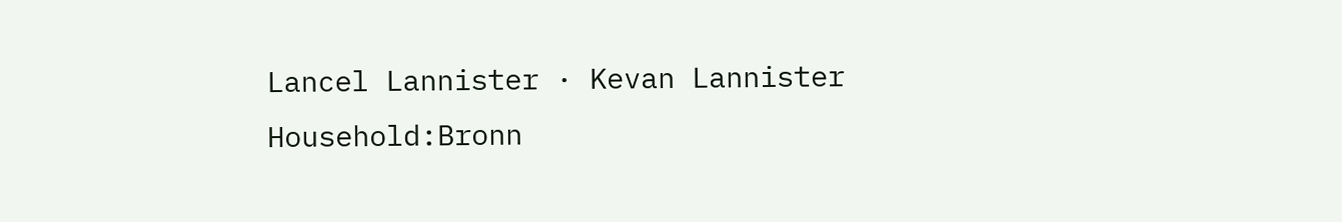Lancel Lannister · Kevan Lannister
Household:Bronn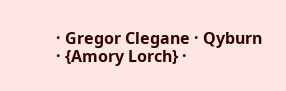· Gregor Clegane · Qyburn · {Amory Lorch} ·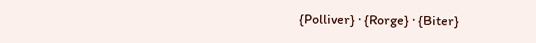{Polliver} · {Rorge} · {Biter}